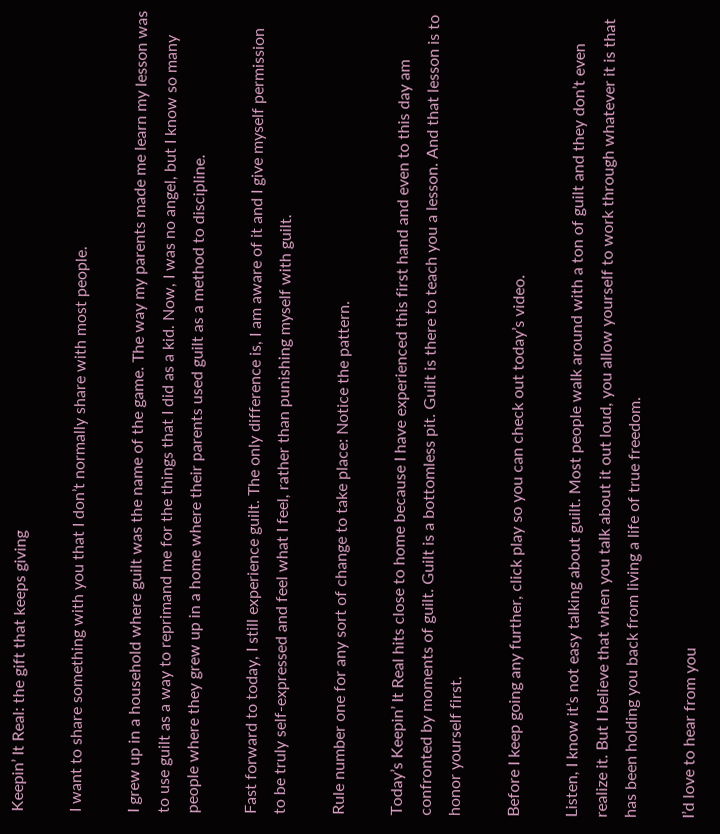Keepin’ It Real: the gift that keeps giving

I want to share something with you that I don’t normally share with most people.

I grew up in a household where guilt was the name of the game. The way my parents made me learn my lesson was to use guilt as a way to reprimand me for the things that I did as a kid. Now, I was no angel, but I know so many people where they grew up in a home where their parents used guilt as a method to discipline.

Fast forward to today, I still experience guilt. The only difference is, I am aware of it and I give myself permission to be truly self-expressed and feel what I feel, rather than punishing myself with guilt.

Rule number one for any sort of change to take place: Notice the pattern.

Today’s Keepin’ It Real hits close to home because I have experienced this first hand and even to this day am confronted by moments of guilt. Guilt is a bottomless pit. Guilt is there to teach you a lesson. And that lesson is to honor yourself first.

Before I keep going any further, click play so you can check out today’s video.

Listen, I know it’s not easy talking about guilt. Most people walk around with a ton of guilt and they don’t even realize it. But I believe that when you talk about it out loud, you allow yourself to work through whatever it is that has been holding you back from living a life of true freedom.

I’d love to hear from you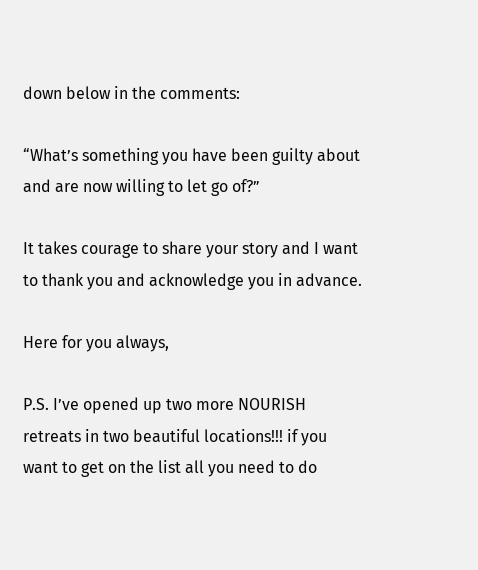down below in the comments:

“What’s something you have been guilty about and are now willing to let go of?”

It takes courage to share your story and I want to thank you and acknowledge you in advance.

Here for you always,

P.S. I’ve opened up two more NOURISH retreats in two beautiful locations!!! if you want to get on the list all you need to do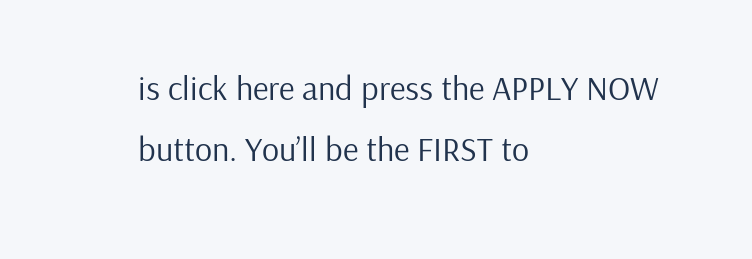is click here and press the APPLY NOW button. You’ll be the FIRST to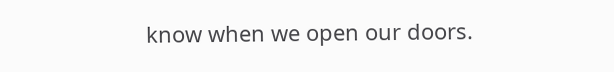know when we open our doors.